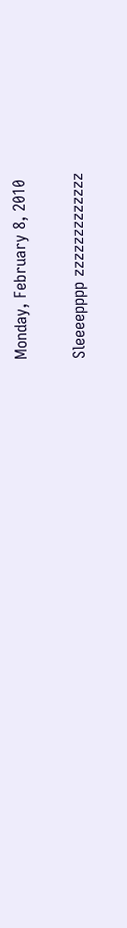Monday, February 8, 2010

Sleeeepppp zzzzzzzzzzzzz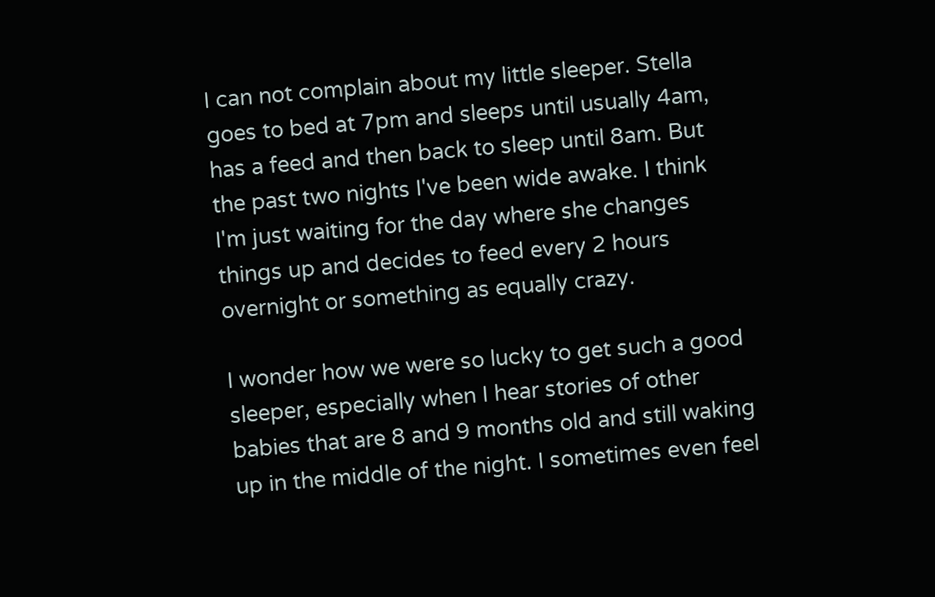I can not complain about my little sleeper. Stella goes to bed at 7pm and sleeps until usually 4am, has a feed and then back to sleep until 8am. But the past two nights I've been wide awake. I think I'm just waiting for the day where she changes things up and decides to feed every 2 hours overnight or something as equally crazy.

I wonder how we were so lucky to get such a good sleeper, especially when I hear stories of other babies that are 8 and 9 months old and still waking up in the middle of the night. I sometimes even feel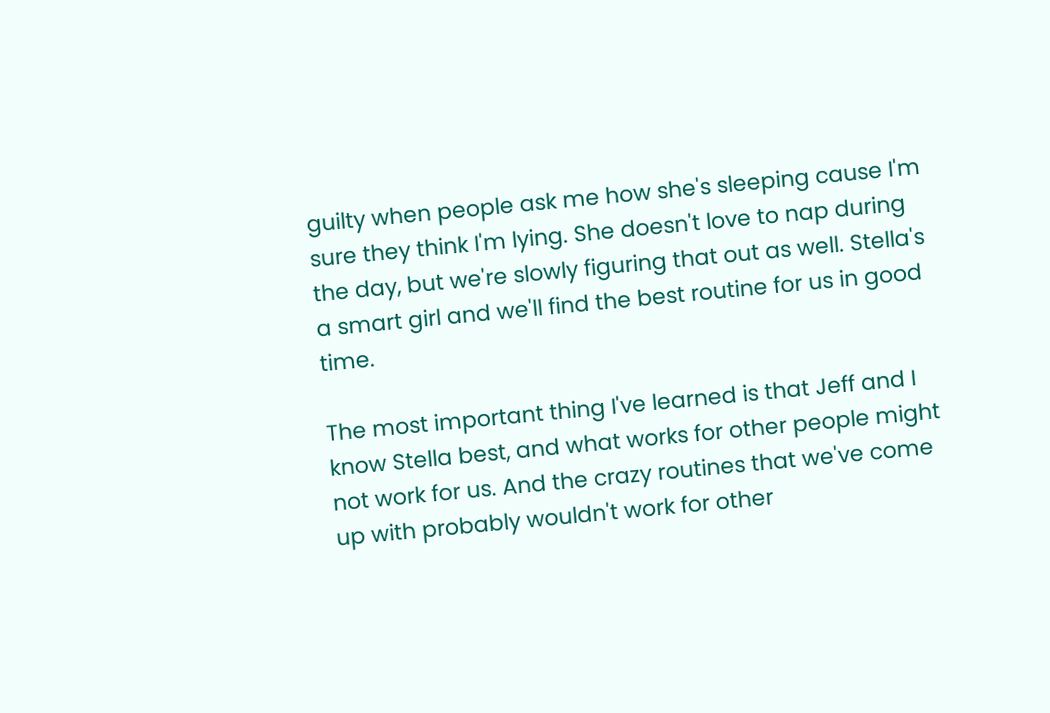guilty when people ask me how she's sleeping cause I'm sure they think I'm lying. She doesn't love to nap during the day, but we're slowly figuring that out as well. Stella's a smart girl and we'll find the best routine for us in good time.

The most important thing I've learned is that Jeff and I know Stella best, and what works for other people might not work for us. And the crazy routines that we've come up with probably wouldn't work for other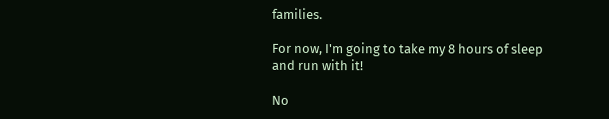families.

For now, I'm going to take my 8 hours of sleep and run with it!

No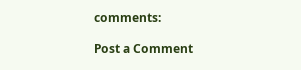comments:

Post a Comment